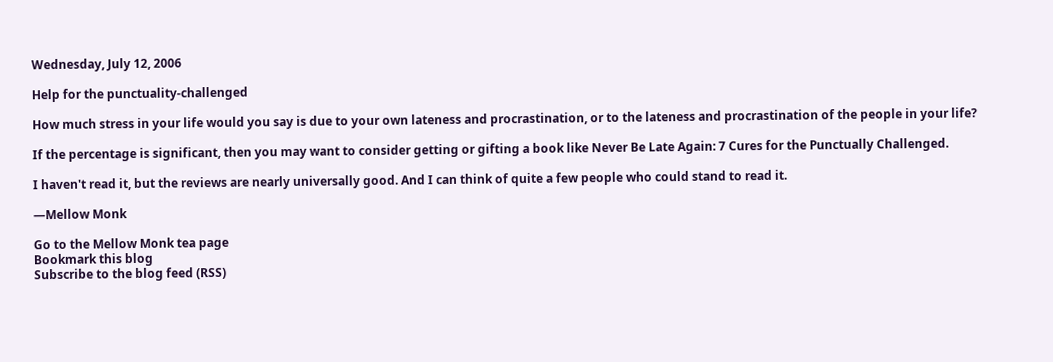Wednesday, July 12, 2006

Help for the punctuality-challenged

How much stress in your life would you say is due to your own lateness and procrastination, or to the lateness and procrastination of the people in your life?

If the percentage is significant, then you may want to consider getting or gifting a book like Never Be Late Again: 7 Cures for the Punctually Challenged.

I haven't read it, but the reviews are nearly universally good. And I can think of quite a few people who could stand to read it.

—Mellow Monk

Go to the Mellow Monk tea page
Bookmark this blog
Subscribe to the blog feed (RSS)